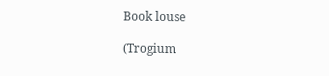Book louse

(Trogium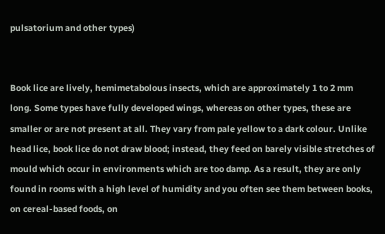pulsatorium and other types)


Book lice are lively, hemimetabolous insects, which are approximately 1 to 2 mm long. Some types have fully developed wings, whereas on other types, these are smaller or are not present at all. They vary from pale yellow to a dark colour. Unlike head lice, book lice do not draw blood; instead, they feed on barely visible stretches of mould which occur in environments which are too damp. As a result, they are only found in rooms with a high level of humidity and you often see them between books, on cereal-based foods, on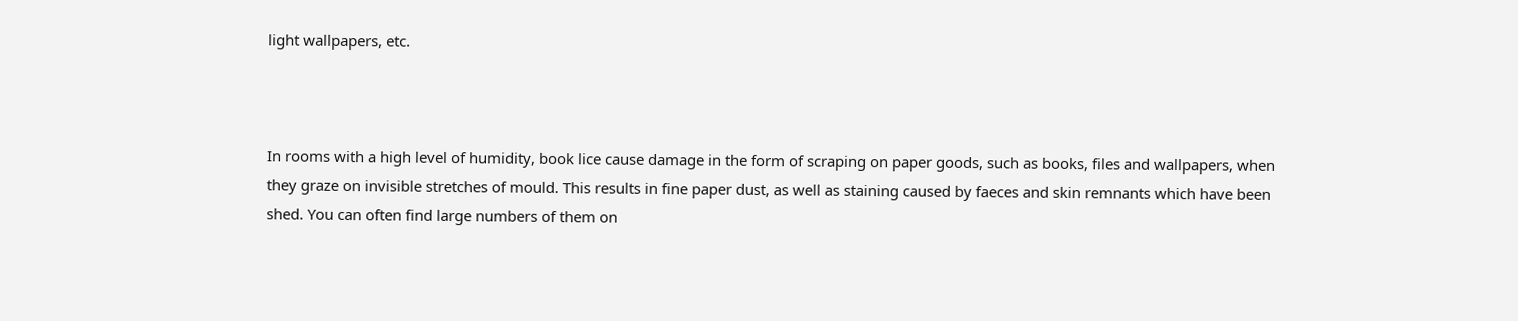light wallpapers, etc.



In rooms with a high level of humidity, book lice cause damage in the form of scraping on paper goods, such as books, files and wallpapers, when they graze on invisible stretches of mould. This results in fine paper dust, as well as staining caused by faeces and skin remnants which have been shed. You can often find large numbers of them on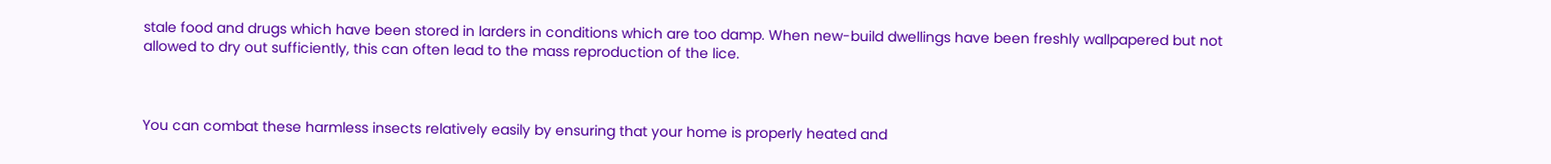stale food and drugs which have been stored in larders in conditions which are too damp. When new-build dwellings have been freshly wallpapered but not allowed to dry out sufficiently, this can often lead to the mass reproduction of the lice.



You can combat these harmless insects relatively easily by ensuring that your home is properly heated and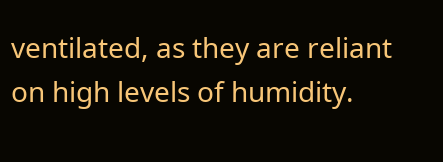ventilated, as they are reliant on high levels of humidity.